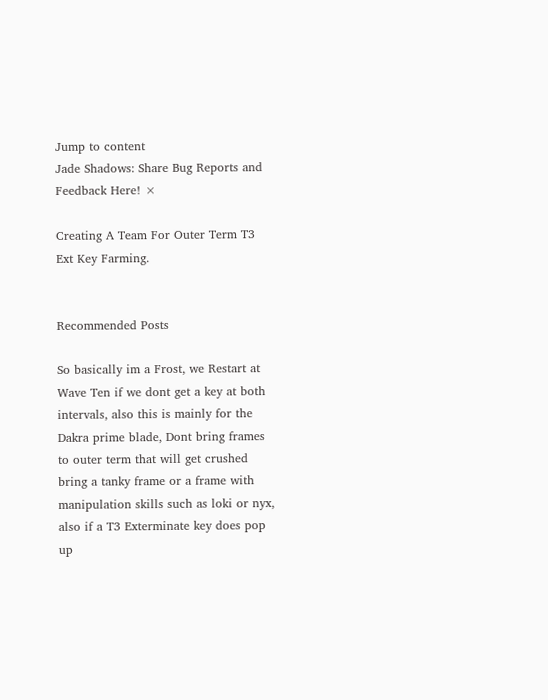Jump to content
Jade Shadows: Share Bug Reports and Feedback Here! ×

Creating A Team For Outer Term T3 Ext Key Farming.


Recommended Posts

So basically im a Frost, we Restart at Wave Ten if we dont get a key at both intervals, also this is mainly for the Dakra prime blade, Dont bring frames to outer term that will get crushed bring a tanky frame or a frame with manipulation skills such as loki or nyx, also if a T3 Exterminate key does pop up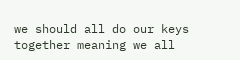we should all do our keys together meaning we all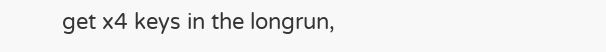get x4 keys in the longrun,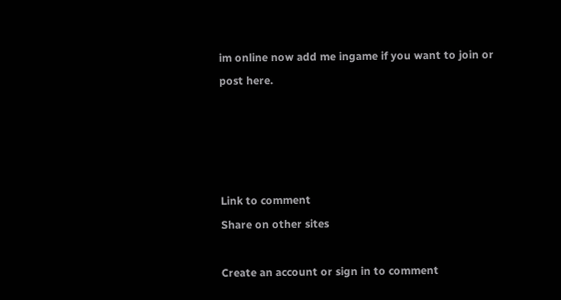im online now add me ingame if you want to join or post here.




Link to comment
Share on other sites

Create an account or sign in to comment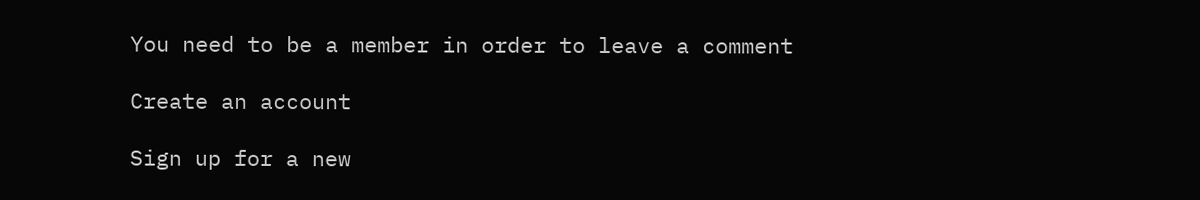You need to be a member in order to leave a comment

Create an account

Sign up for a new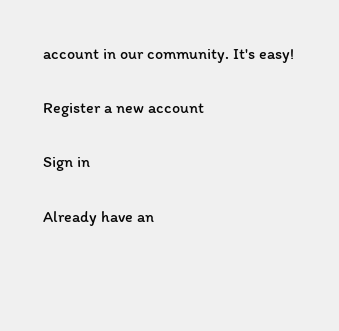account in our community. It's easy!

Register a new account

Sign in

Already have an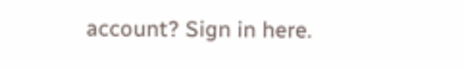account? Sign in here.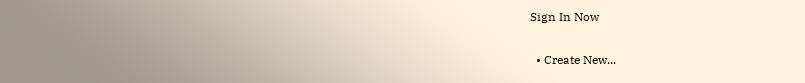Sign In Now

  • Create New...